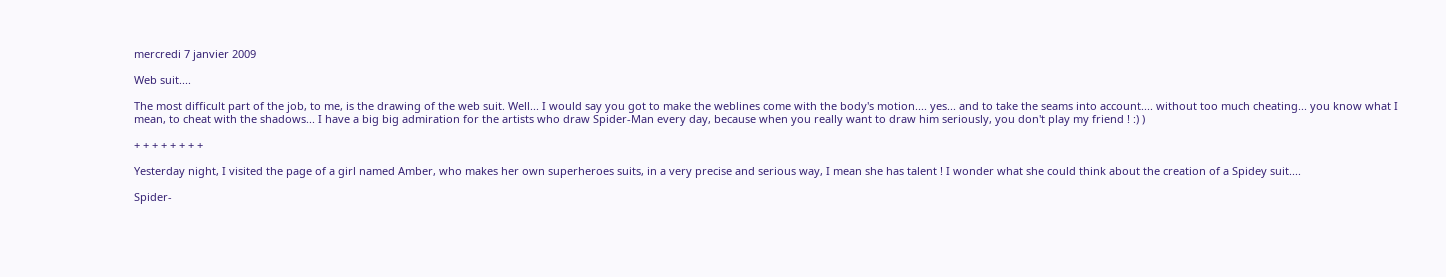mercredi 7 janvier 2009

Web suit....

The most difficult part of the job, to me, is the drawing of the web suit. Well... I would say you got to make the weblines come with the body's motion.... yes... and to take the seams into account.... without too much cheating... you know what I mean, to cheat with the shadows... I have a big big admiration for the artists who draw Spider-Man every day, because when you really want to draw him seriously, you don't play my friend ! :) )

+ + + + + + + +

Yesterday night, I visited the page of a girl named Amber, who makes her own superheroes suits, in a very precise and serious way, I mean she has talent ! I wonder what she could think about the creation of a Spidey suit....

Spider-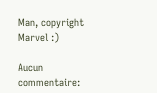Man, copyright Marvel :)

Aucun commentaire: